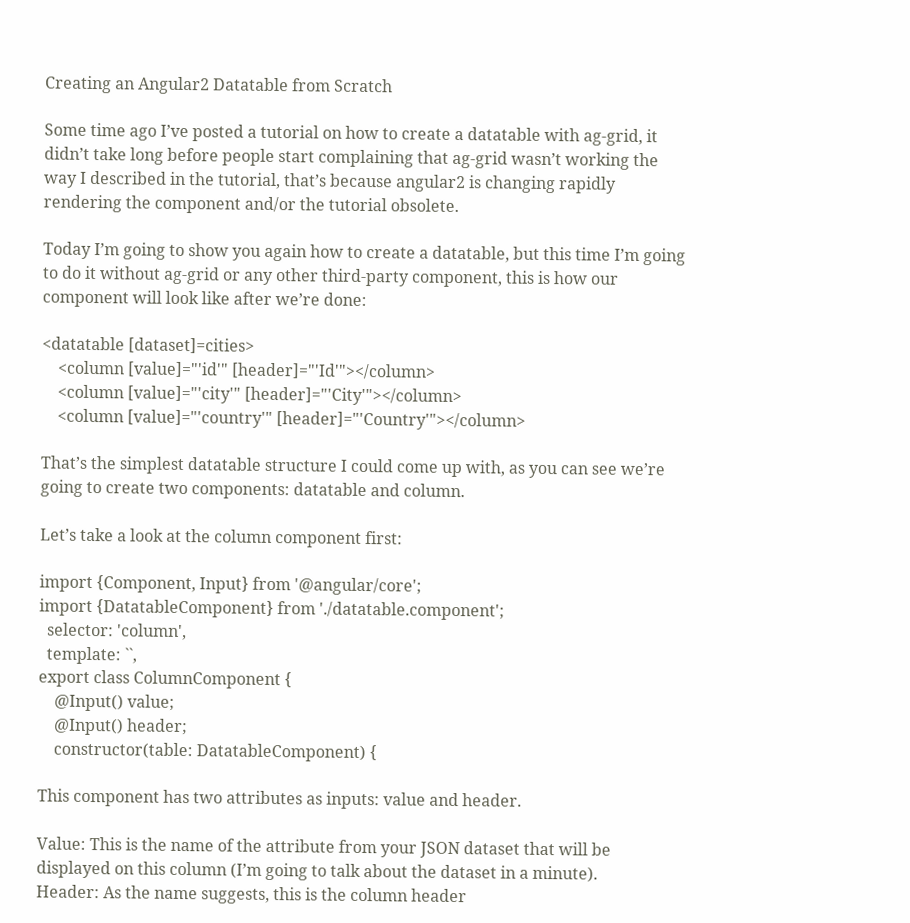Creating an Angular2 Datatable from Scratch

Some time ago I’ve posted a tutorial on how to create a datatable with ag-grid, it didn’t take long before people start complaining that ag-grid wasn’t working the way I described in the tutorial, that’s because angular2 is changing rapidly rendering the component and/or the tutorial obsolete.

Today I’m going to show you again how to create a datatable, but this time I’m going to do it without ag-grid or any other third-party component, this is how our component will look like after we’re done:

<datatable [dataset]=cities>
    <column [value]="'id'" [header]="'Id'"></column>
    <column [value]="'city'" [header]="'City'"></column>
    <column [value]="'country'" [header]="'Country'"></column>

That’s the simplest datatable structure I could come up with, as you can see we’re going to create two components: datatable and column.

Let’s take a look at the column component first:

import {Component, Input} from '@angular/core';
import {DatatableComponent} from './datatable.component';
  selector: 'column',
  template: ``,
export class ColumnComponent {
    @Input() value;
    @Input() header;
    constructor(table: DatatableComponent) {

This component has two attributes as inputs: value and header.

Value: This is the name of the attribute from your JSON dataset that will be displayed on this column (I’m going to talk about the dataset in a minute).
Header: As the name suggests, this is the column header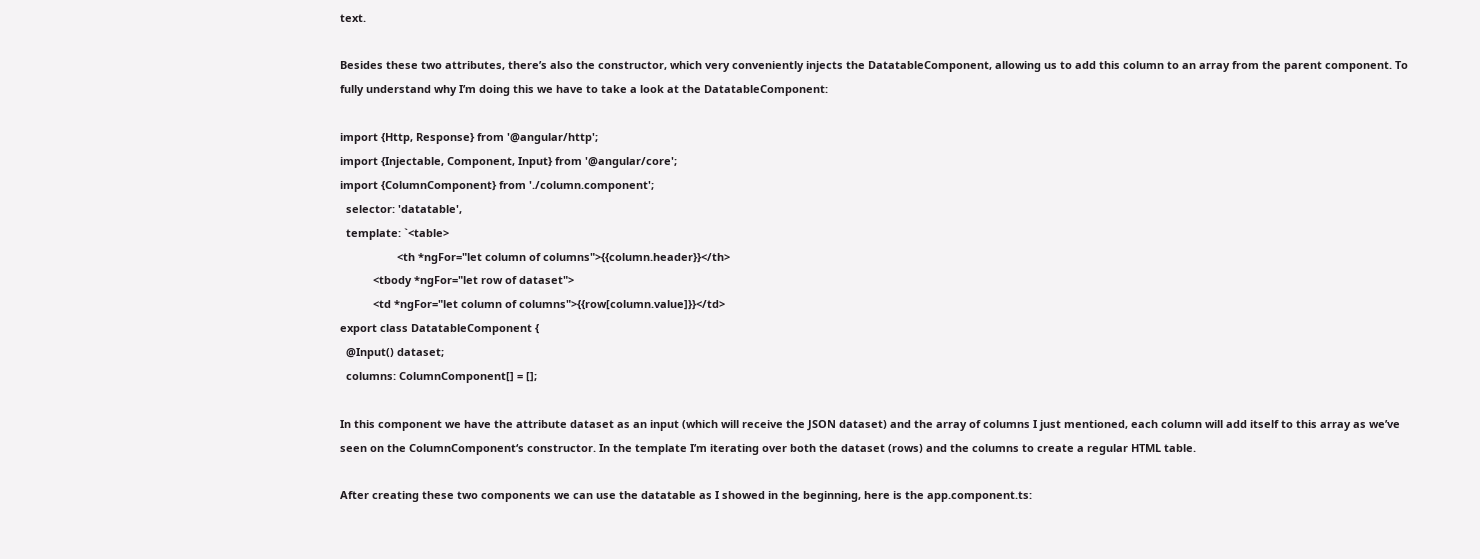text.

Besides these two attributes, there’s also the constructor, which very conveniently injects the DatatableComponent, allowing us to add this column to an array from the parent component. To fully understand why I’m doing this we have to take a look at the DatatableComponent:

import {Http, Response} from '@angular/http';
import {Injectable, Component, Input} from '@angular/core';
import {ColumnComponent} from './column.component';
  selector: 'datatable',
  template: `<table>
                   <th *ngFor="let column of columns">{{column.header}}</th>
           <tbody *ngFor="let row of dataset">
           <td *ngFor="let column of columns">{{row[column.value]}}</td>
export class DatatableComponent {
  @Input() dataset;
  columns: ColumnComponent[] = [];

In this component we have the attribute dataset as an input (which will receive the JSON dataset) and the array of columns I just mentioned, each column will add itself to this array as we’ve seen on the ColumnComponent‘s constructor. In the template I’m iterating over both the dataset (rows) and the columns to create a regular HTML table.

After creating these two components we can use the datatable as I showed in the beginning, here is the app.component.ts: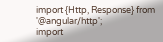import {Http, Response} from '@angular/http';
import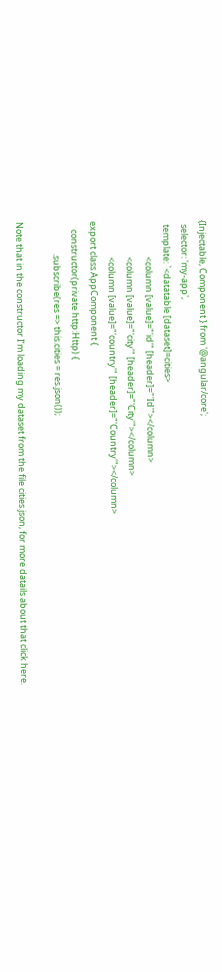{Injectable, Component } from '@angular/core';
  selector: 'my-app',
  template: `<datatable [dataset]=cities>
                  <column [value]="'id'" [header]="'Id'"></column>
                  <column [value]="'city'" [header]="'City'"></column>
                  <column [value]="'country'" [header]="'Country'"></column>
export class AppComponent {
    constructor(private http:Http) {
                .subscribe(res => this.cities = res.json());

Note that in the constructor I’m loading my dataset from the file cities.json, for more datails about that click here.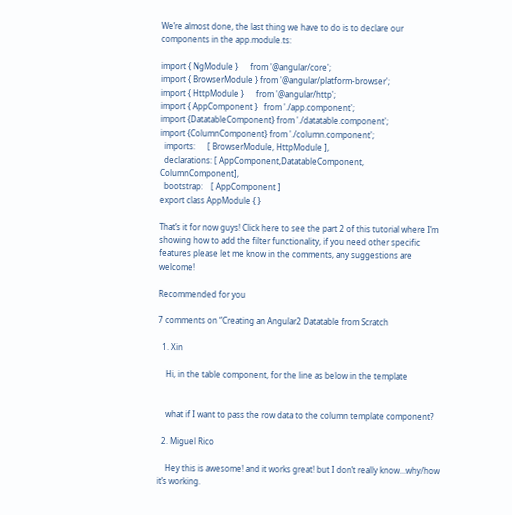We’re almost done, the last thing we have to do is to declare our components in the app.module.ts:

import { NgModule }      from '@angular/core';
import { BrowserModule } from '@angular/platform-browser';
import { HttpModule }      from '@angular/http';
import { AppComponent }   from './app.component';
import {DatatableComponent} from './datatable.component';
import {ColumnComponent} from './column.component';
  imports:      [ BrowserModule, HttpModule ],
  declarations: [ AppComponent,DatatableComponent, ColumnComponent],
  bootstrap:    [ AppComponent ]
export class AppModule { }

That’s it for now guys! Click here to see the part 2 of this tutorial where I’m showing how to add the filter functionality, if you need other specific features please let me know in the comments, any suggestions are welcome!

Recommended for you

7 comments on “Creating an Angular2 Datatable from Scratch

  1. Xin

    Hi, in the table component, for the line as below in the template


    what if I want to pass the row data to the column template component?

  2. Miguel Rico

    Hey this is awesome! and it works great! but I don’t really know…why/how it’s working.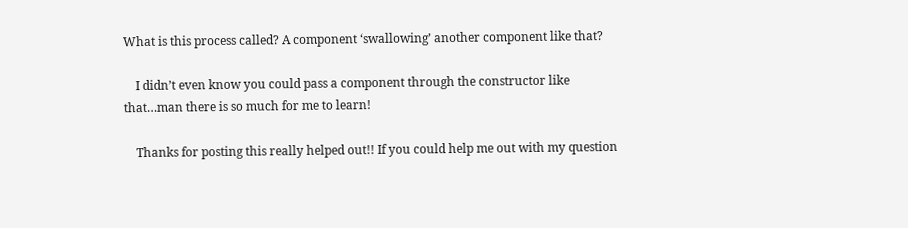What is this process called? A component ‘swallowing’ another component like that?

    I didn’t even know you could pass a component through the constructor like that…man there is so much for me to learn!

    Thanks for posting this really helped out!! If you could help me out with my question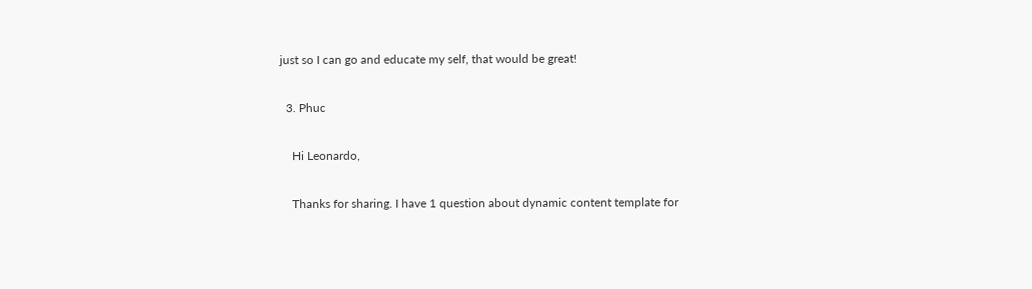just so I can go and educate my self, that would be great!

  3. Phuc

    Hi Leonardo,

    Thanks for sharing. I have 1 question about dynamic content template for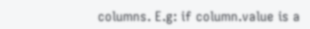columns. E.g: if column.value is a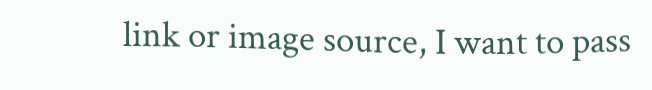link or image source, I want to pass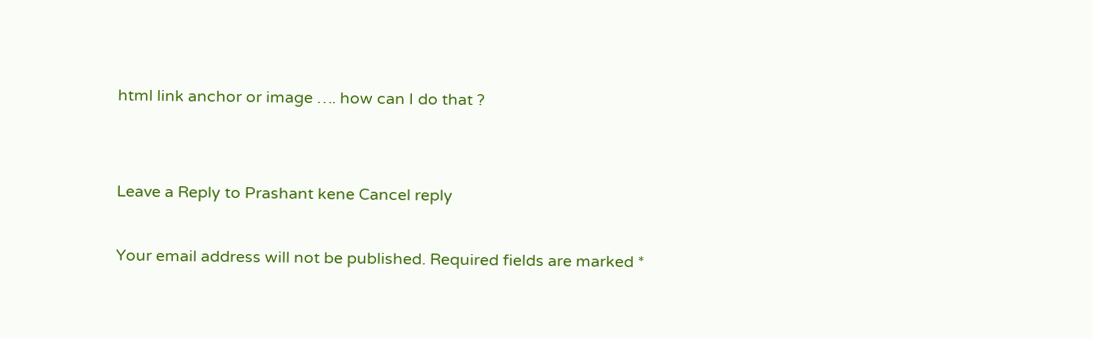html link anchor or image …. how can I do that ?


Leave a Reply to Prashant kene Cancel reply

Your email address will not be published. Required fields are marked *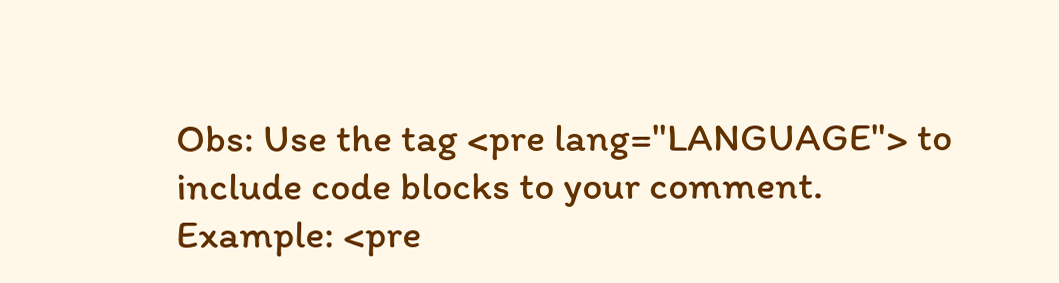Obs: Use the tag <pre lang="LANGUAGE"> to include code blocks to your comment.
Example: <pre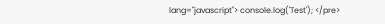lang="javascript"> console.log('Test'); </pre>